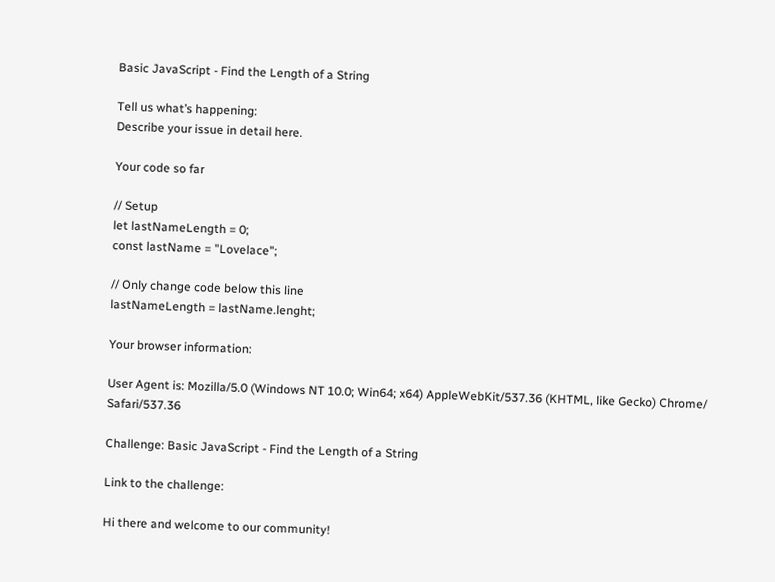Basic JavaScript - Find the Length of a String

Tell us what’s happening:
Describe your issue in detail here.

Your code so far

// Setup
let lastNameLength = 0;
const lastName = "Lovelace";

// Only change code below this line
lastNameLength = lastName.lenght;

Your browser information:

User Agent is: Mozilla/5.0 (Windows NT 10.0; Win64; x64) AppleWebKit/537.36 (KHTML, like Gecko) Chrome/ Safari/537.36

Challenge: Basic JavaScript - Find the Length of a String

Link to the challenge:

Hi there and welcome to our community!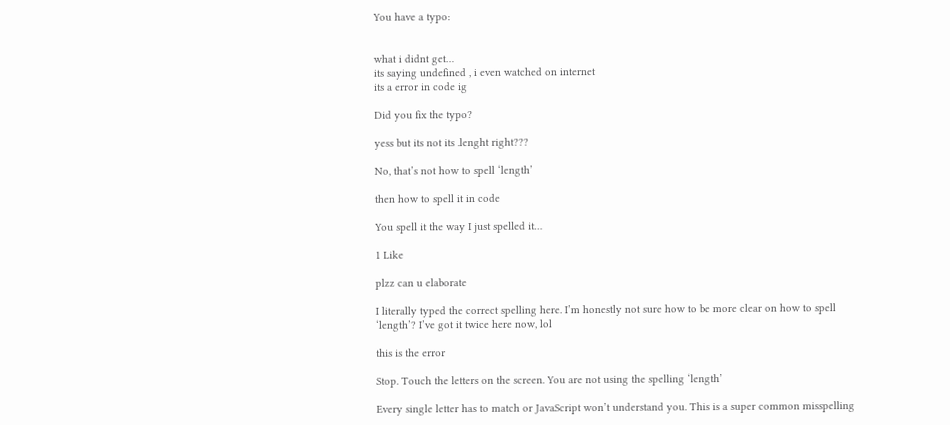You have a typo:


what i didnt get…
its saying undefined , i even watched on internet
its a error in code ig

Did you fix the typo?

yess but its not its .lenght right???

No, that’s not how to spell ‘length’

then how to spell it in code

You spell it the way I just spelled it…

1 Like

plzz can u elaborate

I literally typed the correct spelling here. I’m honestly not sure how to be more clear on how to spell ‘length’? I’ve got it twice here now, lol

this is the error

Stop. Touch the letters on the screen. You are not using the spelling ‘length’

Every single letter has to match or JavaScript won’t understand you. This is a super common misspelling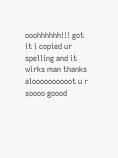ooohhhhhh!!! got it i copied ur spelling and it wirks man thanks aloooooooooot u r soooo goood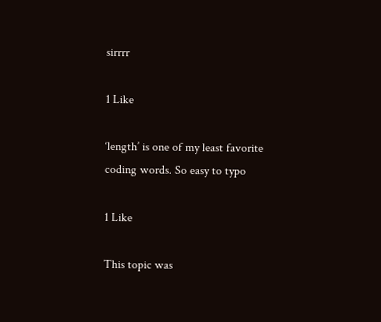sirrrr

1 Like

‘length’ is one of my least favorite coding words. So easy to typo

1 Like

This topic was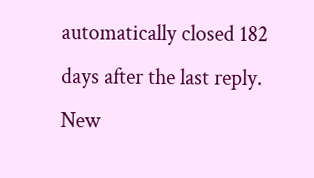automatically closed 182 days after the last reply. New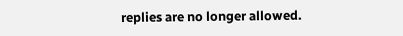replies are no longer allowed.